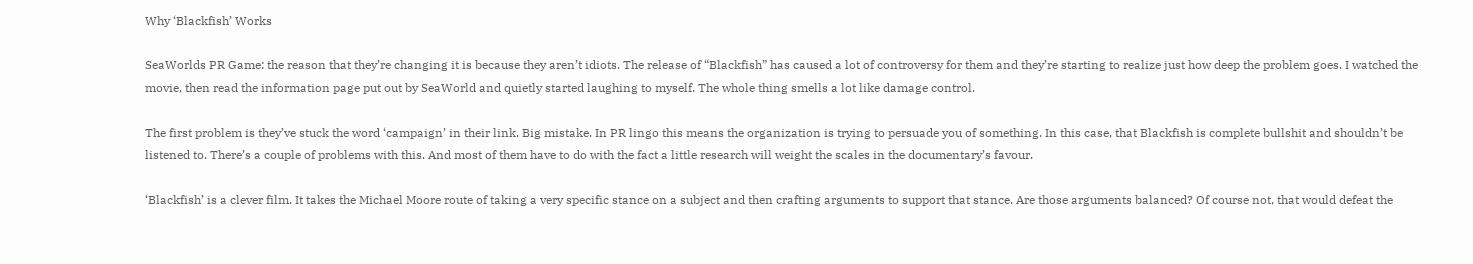Why ‘Blackfish’ Works

SeaWorlds PR Game: the reason that they’re changing it is because they aren’t idiots. The release of “Blackfish” has caused a lot of controversy for them and they’re starting to realize just how deep the problem goes. I watched the movie, then read the information page put out by SeaWorld and quietly started laughing to myself. The whole thing smells a lot like damage control.

The first problem is they’ve stuck the word ‘campaign’ in their link. Big mistake. In PR lingo this means the organization is trying to persuade you of something. In this case, that Blackfish is complete bullshit and shouldn’t be listened to. There’s a couple of problems with this. And most of them have to do with the fact a little research will weight the scales in the documentary’s favour.

‘Blackfish’ is a clever film. It takes the Michael Moore route of taking a very specific stance on a subject and then crafting arguments to support that stance. Are those arguments balanced? Of course not, that would defeat the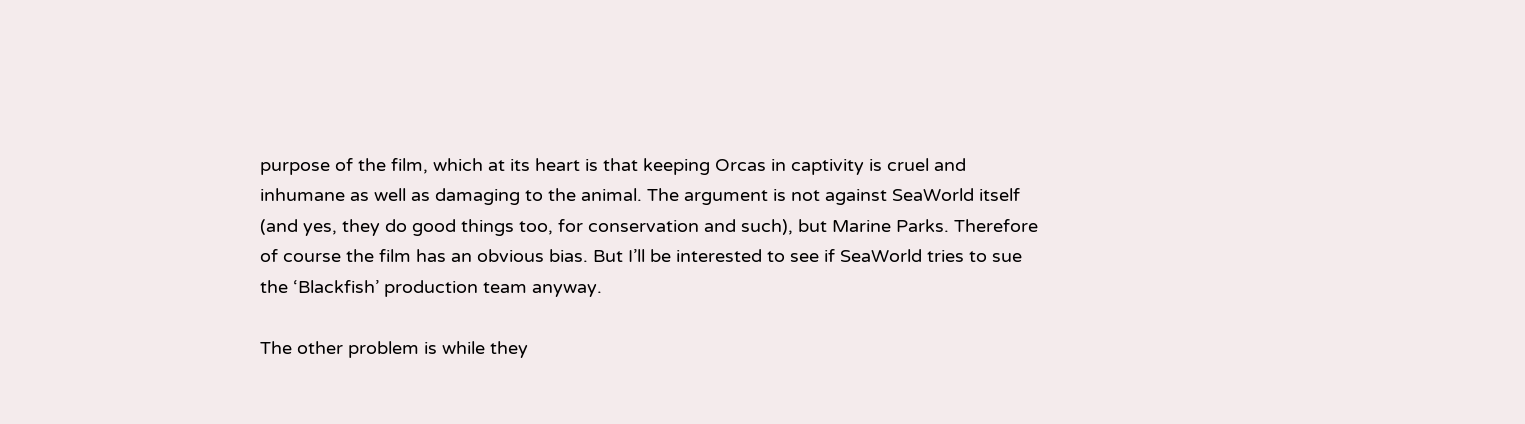purpose of the film, which at its heart is that keeping Orcas in captivity is cruel and inhumane as well as damaging to the animal. The argument is not against SeaWorld itself (and yes, they do good things too, for conservation and such), but Marine Parks. Therefore of course the film has an obvious bias. But I’ll be interested to see if SeaWorld tries to sue the ‘Blackfish’ production team anyway.

The other problem is while they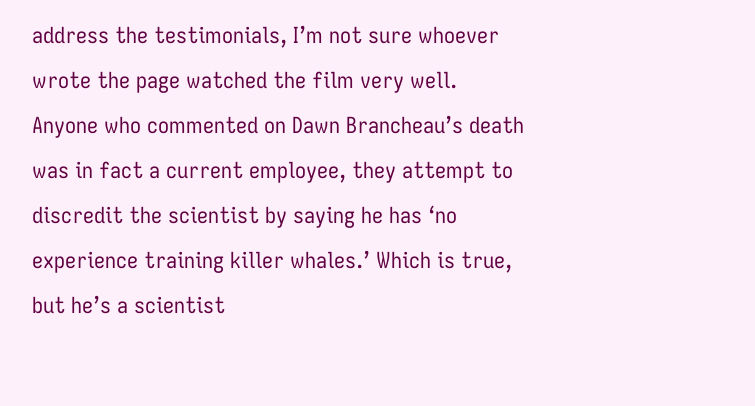address the testimonials, I’m not sure whoever wrote the page watched the film very well. Anyone who commented on Dawn Brancheau’s death was in fact a current employee, they attempt to discredit the scientist by saying he has ‘no experience training killer whales.’ Which is true, but he’s a scientist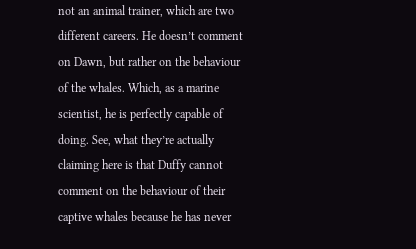not an animal trainer, which are two different careers. He doesn’t comment on Dawn, but rather on the behaviour of the whales. Which, as a marine scientist, he is perfectly capable of doing. See, what they’re actually claiming here is that Duffy cannot comment on the behaviour of their captive whales because he has never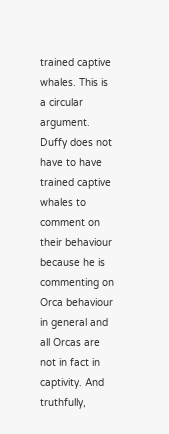trained captive whales. This is a circular argument. Duffy does not have to have trained captive whales to comment on their behaviour because he is commenting on Orca behaviour in general and all Orcas are not in fact in captivity. And truthfully,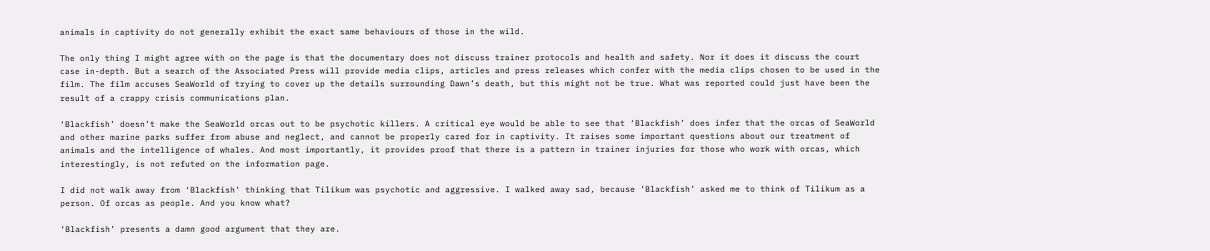animals in captivity do not generally exhibit the exact same behaviours of those in the wild.

The only thing I might agree with on the page is that the documentary does not discuss trainer protocols and health and safety. Nor it does it discuss the court case in-depth. But a search of the Associated Press will provide media clips, articles and press releases which confer with the media clips chosen to be used in the film. The film accuses SeaWorld of trying to cover up the details surrounding Dawn’s death, but this might not be true. What was reported could just have been the result of a crappy crisis communications plan.

‘Blackfish’ doesn’t make the SeaWorld orcas out to be psychotic killers. A critical eye would be able to see that ‘Blackfish’ does infer that the orcas of SeaWorld and other marine parks suffer from abuse and neglect, and cannot be properly cared for in captivity. It raises some important questions about our treatment of animals and the intelligence of whales. And most importantly, it provides proof that there is a pattern in trainer injuries for those who work with orcas, which interestingly, is not refuted on the information page.

I did not walk away from ‘Blackfish’ thinking that Tilikum was psychotic and aggressive. I walked away sad, because ‘Blackfish’ asked me to think of Tilikum as a person. Of orcas as people. And you know what?

‘Blackfish’ presents a damn good argument that they are.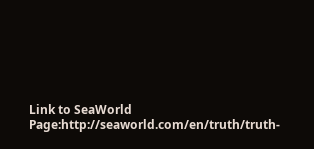Link to SeaWorld Page:http://seaworld.com/en/truth/truth-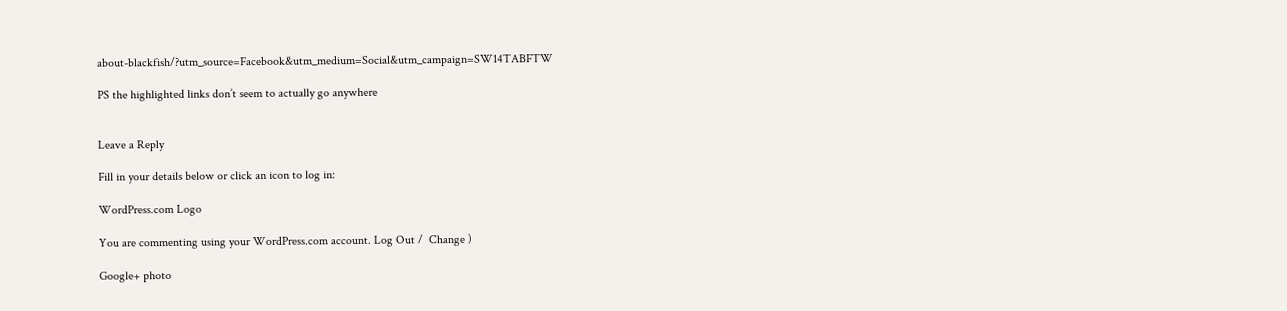about-blackfish/?utm_source=Facebook&utm_medium=Social&utm_campaign=SW14TABFTW

PS the highlighted links don’t seem to actually go anywhere


Leave a Reply

Fill in your details below or click an icon to log in:

WordPress.com Logo

You are commenting using your WordPress.com account. Log Out /  Change )

Google+ photo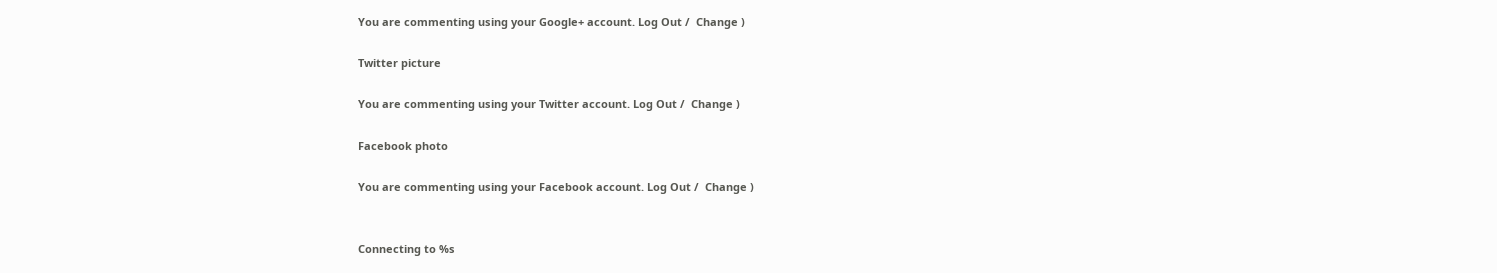You are commenting using your Google+ account. Log Out /  Change )

Twitter picture

You are commenting using your Twitter account. Log Out /  Change )

Facebook photo

You are commenting using your Facebook account. Log Out /  Change )


Connecting to %s